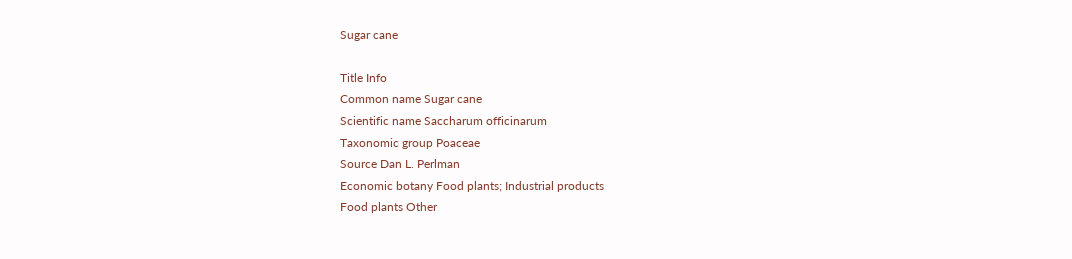Sugar cane

Title Info
Common name Sugar cane
Scientific name Saccharum officinarum
Taxonomic group Poaceae
Source Dan L. Perlman
Economic botany Food plants; Industrial products
Food plants Other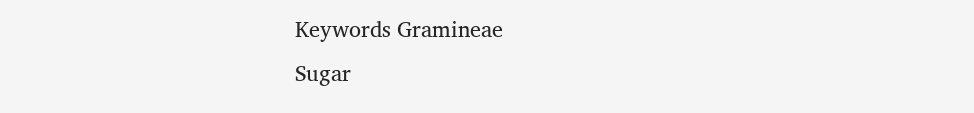Keywords Gramineae
Sugar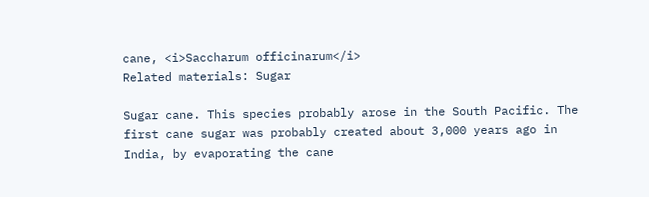cane, <i>Saccharum officinarum</i>
Related materials: Sugar

Sugar cane. This species probably arose in the South Pacific. The first cane sugar was probably created about 3,000 years ago in India, by evaporating the cane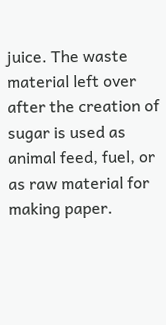juice. The waste material left over after the creation of sugar is used as animal feed, fuel, or as raw material for making paper.